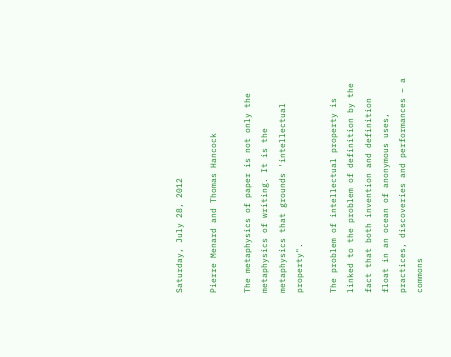Saturday, July 28, 2012

Pierre Menard and Thomas Hancock

The metaphysics of paper is not only the metaphysics of writing. It is the metaphysics that grounds 'intellectual property".

The problem of intellectual property is linked to the problem of definition by the fact that both invention and definition float in an ocean of anonymous uses, practices, discoveries and performances – a commons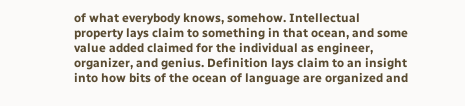of what everybody knows, somehow. Intellectual property lays claim to something in that ocean, and some value added claimed for the individual as engineer, organizer, and genius. Definition lays claim to an insight into how bits of the ocean of language are organized and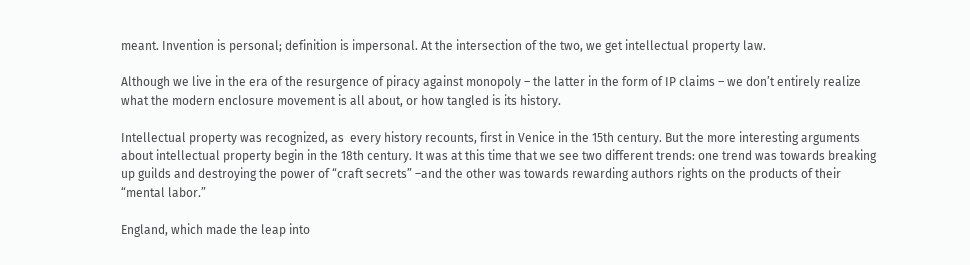meant. Invention is personal; definition is impersonal. At the intersection of the two, we get intellectual property law.

Although we live in the era of the resurgence of piracy against monopoly – the latter in the form of IP claims – we don’t entirely realize what the modern enclosure movement is all about, or how tangled is its history.

Intellectual property was recognized, as  every history recounts, first in Venice in the 15th century. But the more interesting arguments about intellectual property begin in the 18th century. It was at this time that we see two different trends: one trend was towards breaking up guilds and destroying the power of “craft secrets” –and the other was towards rewarding authors rights on the products of their “mental labor.”

England, which made the leap into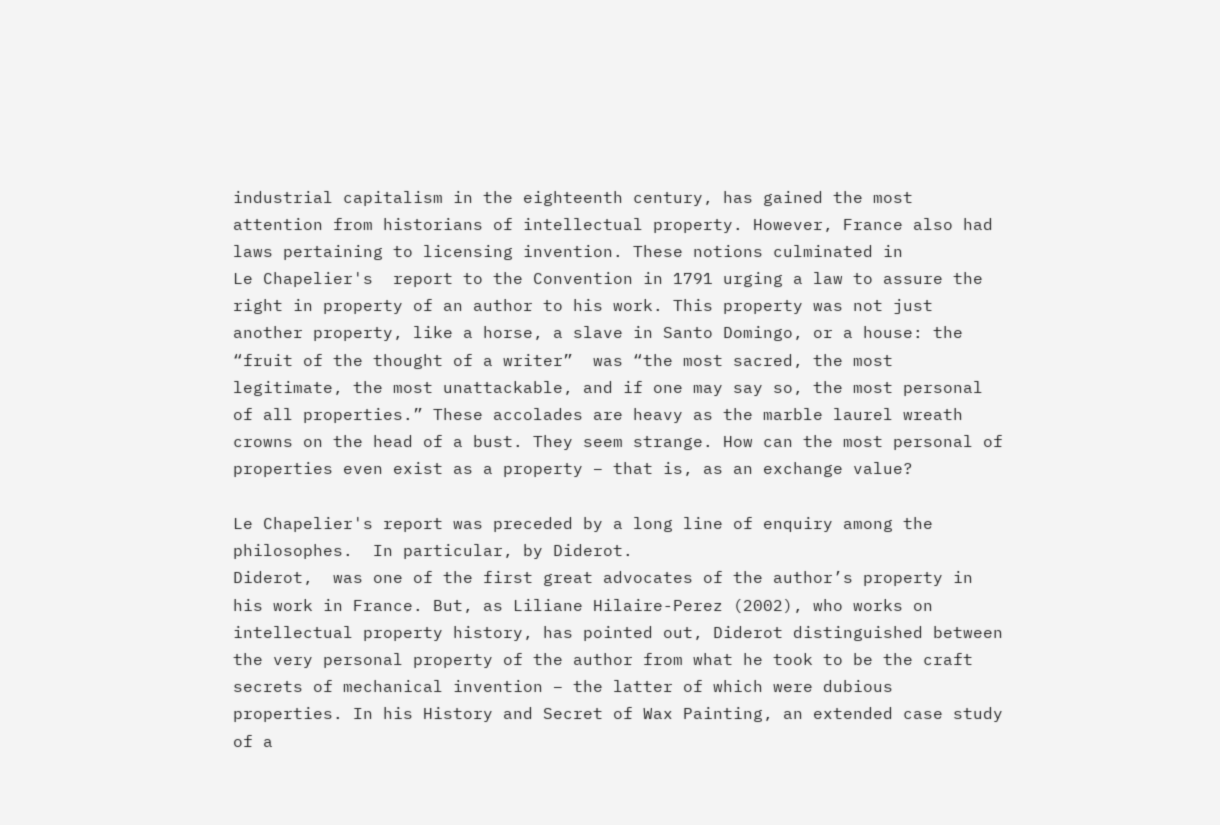industrial capitalism in the eighteenth century, has gained the most attention from historians of intellectual property. However, France also had laws pertaining to licensing invention. These notions culminated in
Le Chapelier's  report to the Convention in 1791 urging a law to assure the right in property of an author to his work. This property was not just another property, like a horse, a slave in Santo Domingo, or a house: the “fruit of the thought of a writer”  was “the most sacred, the most legitimate, the most unattackable, and if one may say so, the most personal of all properties.” These accolades are heavy as the marble laurel wreath crowns on the head of a bust. They seem strange. How can the most personal of properties even exist as a property – that is, as an exchange value?

Le Chapelier's report was preceded by a long line of enquiry among the philosophes.  In particular, by Diderot.
Diderot,  was one of the first great advocates of the author’s property in his work in France. But, as Liliane Hilaire-Perez (2002), who works on intellectual property history, has pointed out, Diderot distinguished between the very personal property of the author from what he took to be the craft secrets of mechanical invention – the latter of which were dubious properties. In his History and Secret of Wax Painting, an extended case study of a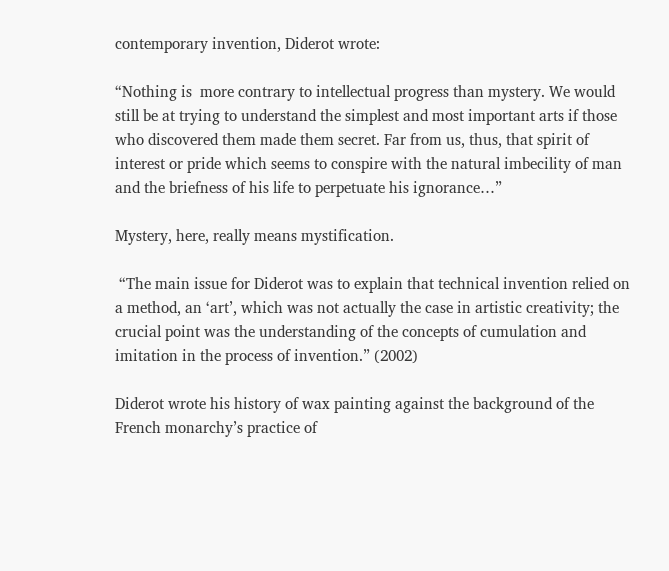contemporary invention, Diderot wrote:

“Nothing is  more contrary to intellectual progress than mystery. We would still be at trying to understand the simplest and most important arts if those who discovered them made them secret. Far from us, thus, that spirit of interest or pride which seems to conspire with the natural imbecility of man and the briefness of his life to perpetuate his ignorance…”

Mystery, here, really means mystification.

 “The main issue for Diderot was to explain that technical invention relied on a method, an ‘art’, which was not actually the case in artistic creativity; the crucial point was the understanding of the concepts of cumulation and imitation in the process of invention.” (2002)

Diderot wrote his history of wax painting against the background of the French monarchy’s practice of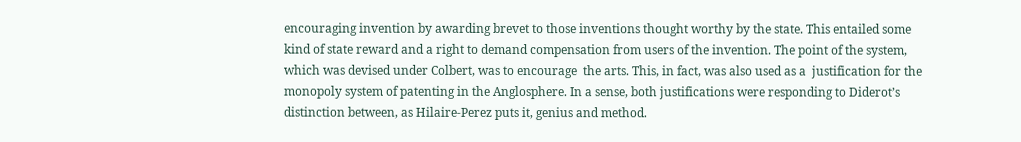encouraging invention by awarding brevet to those inventions thought worthy by the state. This entailed some kind of state reward and a right to demand compensation from users of the invention. The point of the system, which was devised under Colbert, was to encourage  the arts. This, in fact, was also used as a  justification for the monopoly system of patenting in the Anglosphere. In a sense, both justifications were responding to Diderot’s distinction between, as Hilaire-Perez puts it, genius and method.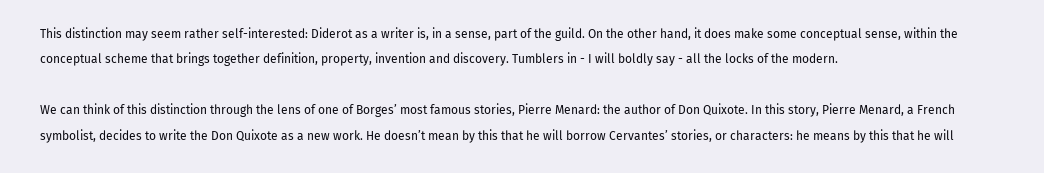This distinction may seem rather self-interested: Diderot as a writer is, in a sense, part of the guild. On the other hand, it does make some conceptual sense, within the conceptual scheme that brings together definition, property, invention and discovery. Tumblers in - I will boldly say - all the locks of the modern.

We can think of this distinction through the lens of one of Borges’ most famous stories, Pierre Menard: the author of Don Quixote. In this story, Pierre Menard, a French symbolist, decides to write the Don Quixote as a new work. He doesn’t mean by this that he will borrow Cervantes’ stories, or characters: he means by this that he will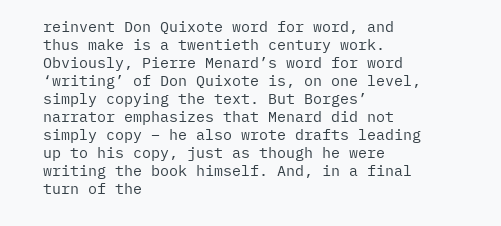reinvent Don Quixote word for word, and thus make is a twentieth century work. Obviously, Pierre Menard’s word for word ‘writing’ of Don Quixote is, on one level, simply copying the text. But Borges’ narrator emphasizes that Menard did not simply copy – he also wrote drafts leading up to his copy, just as though he were writing the book himself. And, in a final turn of the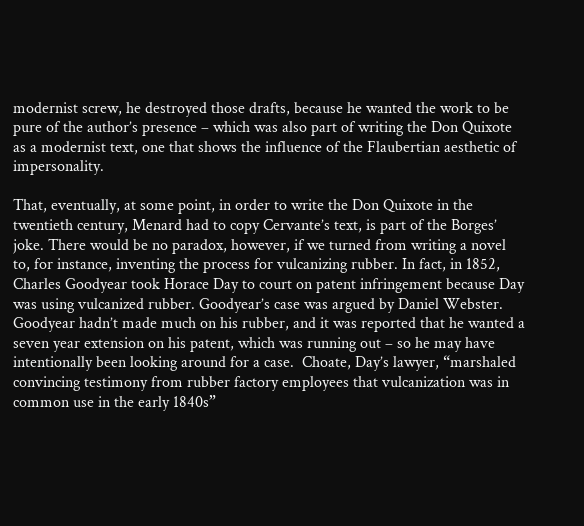modernist screw, he destroyed those drafts, because he wanted the work to be pure of the author’s presence – which was also part of writing the Don Quixote as a modernist text, one that shows the influence of the Flaubertian aesthetic of impersonality.

That, eventually, at some point, in order to write the Don Quixote in the twentieth century, Menard had to copy Cervante’s text, is part of the Borges’ joke. There would be no paradox, however, if we turned from writing a novel to, for instance, inventing the process for vulcanizing rubber. In fact, in 1852, Charles Goodyear took Horace Day to court on patent infringement because Day was using vulcanized rubber. Goodyear’s case was argued by Daniel Webster. Goodyear hadn’t made much on his rubber, and it was reported that he wanted a seven year extension on his patent, which was running out – so he may have intentionally been looking around for a case.  Choate, Day’s lawyer, “marshaled  convincing testimony from rubber factory employees that vulcanization was in common use in the early 1840s”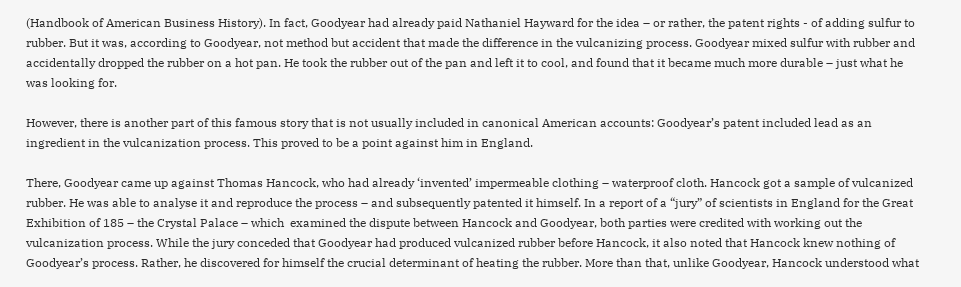(Handbook of American Business History). In fact, Goodyear had already paid Nathaniel Hayward for the idea – or rather, the patent rights - of adding sulfur to rubber. But it was, according to Goodyear, not method but accident that made the difference in the vulcanizing process. Goodyear mixed sulfur with rubber and accidentally dropped the rubber on a hot pan. He took the rubber out of the pan and left it to cool, and found that it became much more durable – just what he was looking for.

However, there is another part of this famous story that is not usually included in canonical American accounts: Goodyear’s patent included lead as an ingredient in the vulcanization process. This proved to be a point against him in England.

There, Goodyear came up against Thomas Hancock, who had already ‘invented’ impermeable clothing – waterproof cloth. Hancock got a sample of vulcanized rubber. He was able to analyse it and reproduce the process – and subsequently patented it himself. In a report of a “jury” of scientists in England for the Great Exhibition of 185 – the Crystal Palace – which  examined the dispute between Hancock and Goodyear, both parties were credited with working out the vulcanization process. While the jury conceded that Goodyear had produced vulcanized rubber before Hancock, it also noted that Hancock knew nothing of Goodyear’s process. Rather, he discovered for himself the crucial determinant of heating the rubber. More than that, unlike Goodyear, Hancock understood what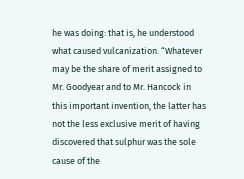he was doing: that is, he understood what caused vulcanization. “Whatever may be the share of merit assigned to Mr. Goodyear and to Mr. Hancock in this important invention, the latter has not the less exclusive merit of having discovered that sulphur was the sole  cause of the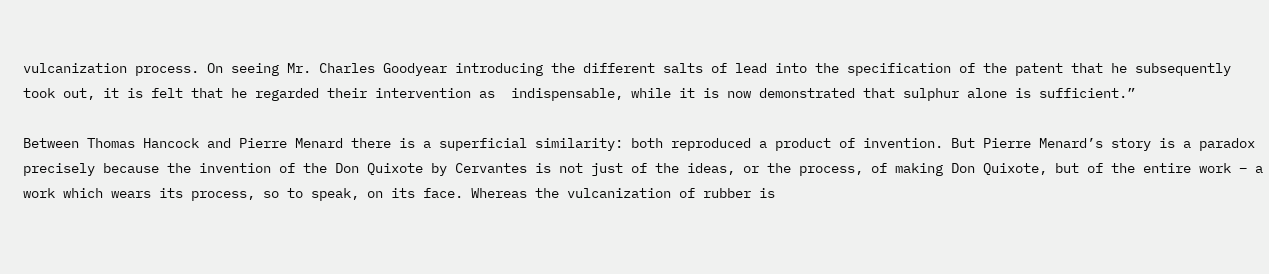vulcanization process. On seeing Mr. Charles Goodyear introducing the different salts of lead into the specification of the patent that he subsequently took out, it is felt that he regarded their intervention as  indispensable, while it is now demonstrated that sulphur alone is sufficient.”

Between Thomas Hancock and Pierre Menard there is a superficial similarity: both reproduced a product of invention. But Pierre Menard’s story is a paradox precisely because the invention of the Don Quixote by Cervantes is not just of the ideas, or the process, of making Don Quixote, but of the entire work – a work which wears its process, so to speak, on its face. Whereas the vulcanization of rubber is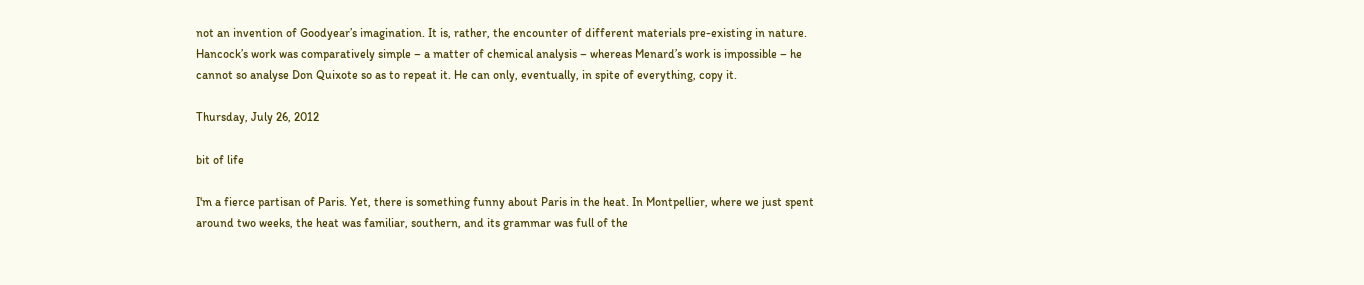not an invention of Goodyear’s imagination. It is, rather, the encounter of different materials pre-existing in nature. Hancock’s work was comparatively simple – a matter of chemical analysis – whereas Menard’s work is impossible – he cannot so analyse Don Quixote so as to repeat it. He can only, eventually, in spite of everything, copy it.

Thursday, July 26, 2012

bit of life

I'm a fierce partisan of Paris. Yet, there is something funny about Paris in the heat. In Montpellier, where we just spent around two weeks, the heat was familiar, southern, and its grammar was full of the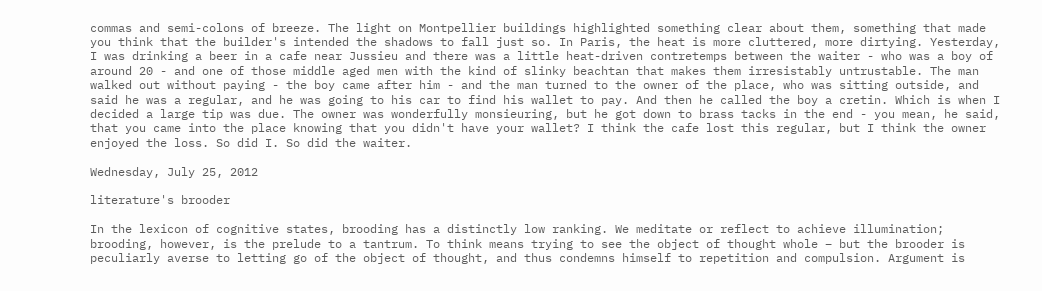commas and semi-colons of breeze. The light on Montpellier buildings highlighted something clear about them, something that made you think that the builder's intended the shadows to fall just so. In Paris, the heat is more cluttered, more dirtying. Yesterday, I was drinking a beer in a cafe near Jussieu and there was a little heat-driven contretemps between the waiter - who was a boy of around 20 - and one of those middle aged men with the kind of slinky beachtan that makes them irresistably untrustable. The man walked out without paying - the boy came after him - and the man turned to the owner of the place, who was sitting outside, and said he was a regular, and he was going to his car to find his wallet to pay. And then he called the boy a cretin. Which is when I decided a large tip was due. The owner was wonderfully monsieuring, but he got down to brass tacks in the end - you mean, he said, that you came into the place knowing that you didn't have your wallet? I think the cafe lost this regular, but I think the owner enjoyed the loss. So did I. So did the waiter.

Wednesday, July 25, 2012

literature's brooder

In the lexicon of cognitive states, brooding has a distinctly low ranking. We meditate or reflect to achieve illumination; brooding, however, is the prelude to a tantrum. To think means trying to see the object of thought whole – but the brooder is peculiarly averse to letting go of the object of thought, and thus condemns himself to repetition and compulsion. Argument is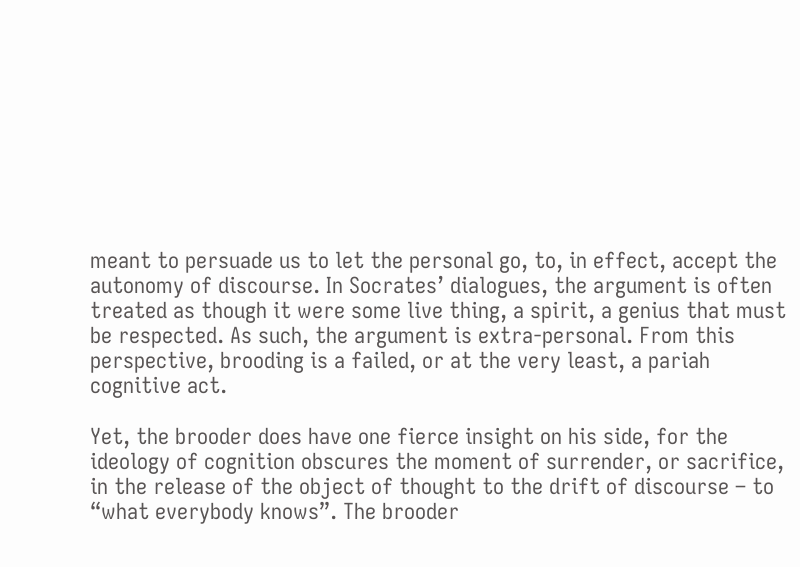meant to persuade us to let the personal go, to, in effect, accept the autonomy of discourse. In Socrates’ dialogues, the argument is often treated as though it were some live thing, a spirit, a genius that must be respected. As such, the argument is extra-personal. From this perspective, brooding is a failed, or at the very least, a pariah cognitive act.

Yet, the brooder does have one fierce insight on his side, for the ideology of cognition obscures the moment of surrender, or sacrifice, in the release of the object of thought to the drift of discourse – to “what everybody knows”. The brooder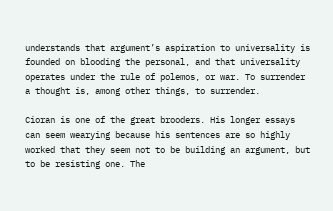understands that argument’s aspiration to universality is founded on blooding the personal, and that universality operates under the rule of polemos, or war. To surrender a thought is, among other things, to surrender.

Cioran is one of the great brooders. His longer essays can seem wearying because his sentences are so highly worked that they seem not to be building an argument, but to be resisting one. The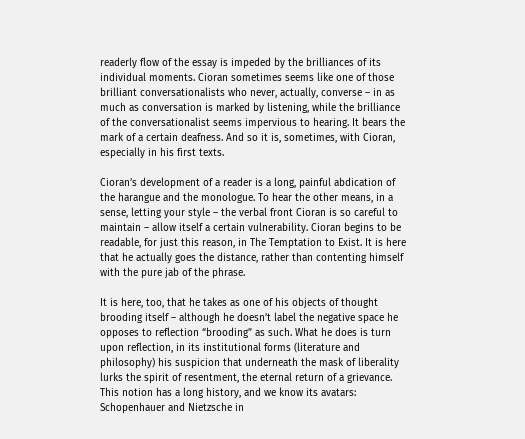readerly flow of the essay is impeded by the brilliances of its individual moments. Cioran sometimes seems like one of those  brilliant conversationalists who never, actually, converse – in as much as conversation is marked by listening, while the brilliance of the conversationalist seems impervious to hearing. It bears the mark of a certain deafness. And so it is, sometimes, with Cioran, especially in his first texts.

Cioran’s development of a reader is a long, painful abdication of the harangue and the monologue. To hear the other means, in a sense, letting your style – the verbal front Cioran is so careful to maintain – allow itself a certain vulnerability. Cioran begins to be readable, for just this reason, in The Temptation to Exist. It is here that he actually goes the distance, rather than contenting himself with the pure jab of the phrase.

It is here, too, that he takes as one of his objects of thought brooding itself – although he doesn’t label the negative space he opposes to reflection “brooding” as such. What he does is turn upon reflection, in its institutional forms (literature and philosophy) his suspicion that underneath the mask of liberality lurks the spirit of resentment, the eternal return of a grievance. This notion has a long history, and we know its avatars: Schopenhauer and Nietzsche in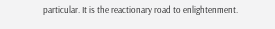particular. It is the reactionary road to enlightenment.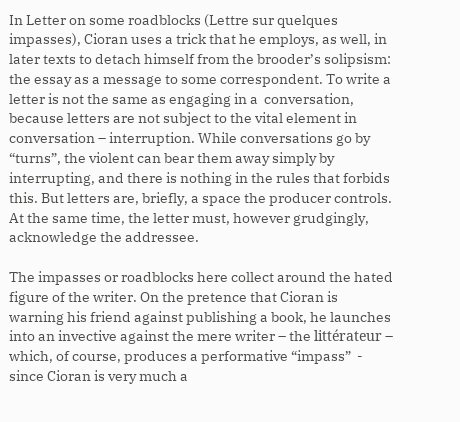In Letter on some roadblocks (Lettre sur quelques impasses), Cioran uses a trick that he employs, as well, in later texts to detach himself from the brooder’s solipsism: the essay as a message to some correspondent. To write a letter is not the same as engaging in a  conversation, because letters are not subject to the vital element in conversation – interruption. While conversations go by “turns”, the violent can bear them away simply by interrupting, and there is nothing in the rules that forbids this. But letters are, briefly, a space the producer controls. At the same time, the letter must, however grudgingly, acknowledge the addressee.

The impasses or roadblocks here collect around the hated figure of the writer. On the pretence that Cioran is warning his friend against publishing a book, he launches into an invective against the mere writer – the littérateur – which, of course, produces a performative “impass”  - since Cioran is very much a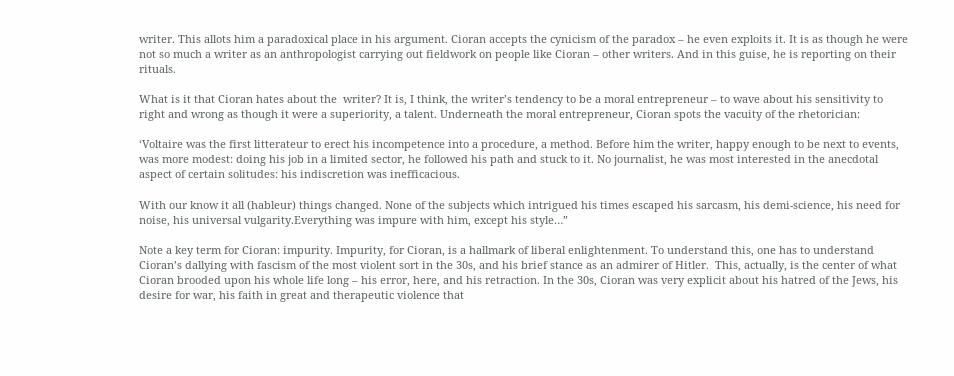writer. This allots him a paradoxical place in his argument. Cioran accepts the cynicism of the paradox – he even exploits it. It is as though he were not so much a writer as an anthropologist carrying out fieldwork on people like Cioran – other writers. And in this guise, he is reporting on their rituals.

What is it that Cioran hates about the  writer? It is, I think, the writer’s tendency to be a moral entrepreneur – to wave about his sensitivity to right and wrong as though it were a superiority, a talent. Underneath the moral entrepreneur, Cioran spots the vacuity of the rhetorician:

‘Voltaire was the first litterateur to erect his incompetence into a procedure, a method. Before him the writer, happy enough to be next to events, was more modest: doing his job in a limited sector, he followed his path and stuck to it. No journalist, he was most interested in the anecdotal  aspect of certain solitudes: his indiscretion was inefficacious.

With our know it all (hableur) things changed. None of the subjects which intrigued his times escaped his sarcasm, his demi-science, his need for noise, his universal vulgarity.Everything was impure with him, except his style…”

Note a key term for Cioran: impurity. Impurity, for Cioran, is a hallmark of liberal enlightenment. To understand this, one has to understand Cioran’s dallying with fascism of the most violent sort in the 30s, and his brief stance as an admirer of Hitler.  This, actually, is the center of what Cioran brooded upon his whole life long – his error, here, and his retraction. In the 30s, Cioran was very explicit about his hatred of the Jews, his desire for war, his faith in great and therapeutic violence that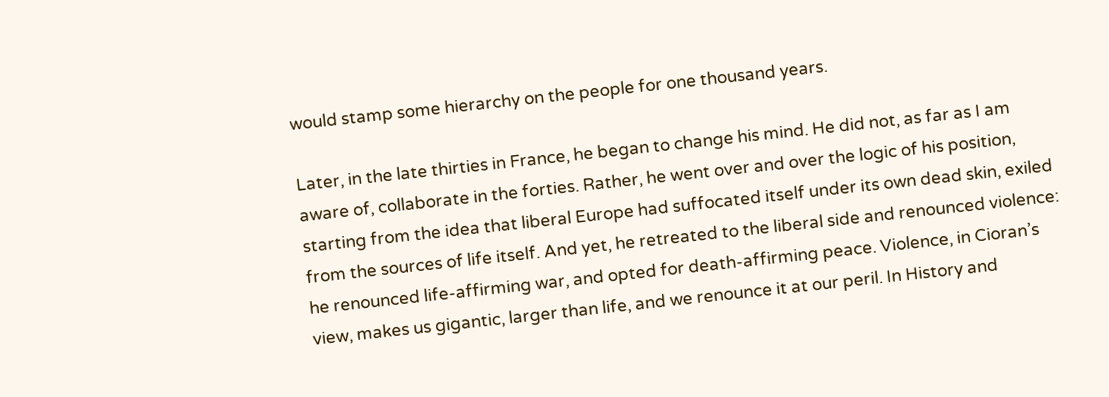would stamp some hierarchy on the people for one thousand years.

Later, in the late thirties in France, he began to change his mind. He did not, as far as I am aware of, collaborate in the forties. Rather, he went over and over the logic of his position, starting from the idea that liberal Europe had suffocated itself under its own dead skin, exiled from the sources of life itself. And yet, he retreated to the liberal side and renounced violence: he renounced life-affirming war, and opted for death-affirming peace. Violence, in Cioran’s view, makes us gigantic, larger than life, and we renounce it at our peril. In History and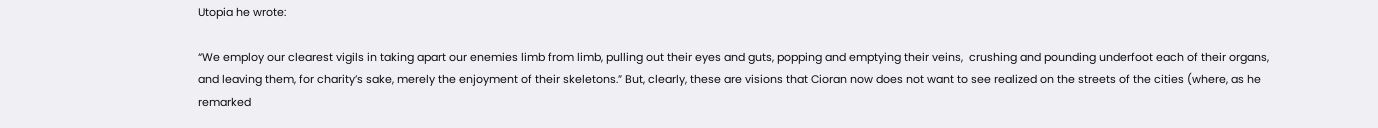Utopia he wrote:

“We employ our clearest vigils in taking apart our enemies limb from limb, pulling out their eyes and guts, popping and emptying their veins,  crushing and pounding underfoot each of their organs, and leaving them, for charity’s sake, merely the enjoyment of their skeletons.” But, clearly, these are visions that Cioran now does not want to see realized on the streets of the cities (where, as he remarked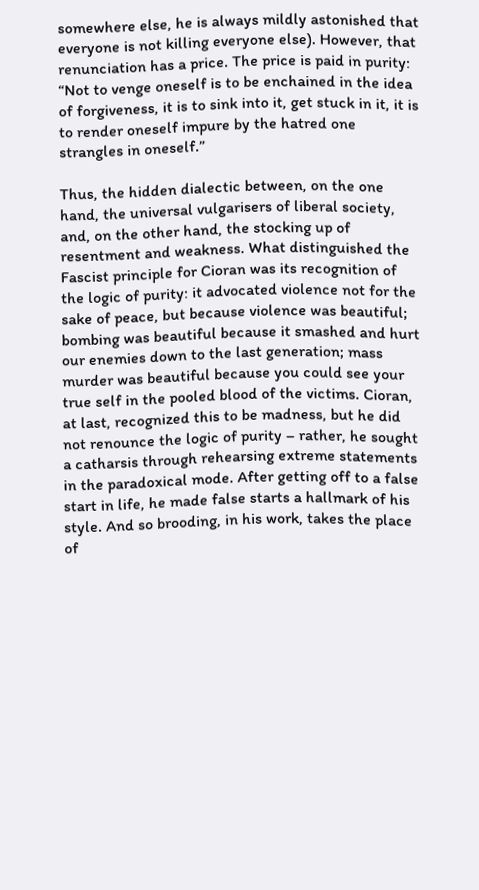somewhere else, he is always mildly astonished that everyone is not killing everyone else). However, that renunciation has a price. The price is paid in purity: “Not to venge oneself is to be enchained in the idea of forgiveness, it is to sink into it, get stuck in it, it is to render oneself impure by the hatred one strangles in oneself.”

Thus, the hidden dialectic between, on the one hand, the universal vulgarisers of liberal society, and, on the other hand, the stocking up of resentment and weakness. What distinguished the Fascist principle for Cioran was its recognition of the logic of purity: it advocated violence not for the sake of peace, but because violence was beautiful; bombing was beautiful because it smashed and hurt our enemies down to the last generation; mass murder was beautiful because you could see your true self in the pooled blood of the victims. Cioran, at last, recognized this to be madness, but he did not renounce the logic of purity – rather, he sought a catharsis through rehearsing extreme statements in the paradoxical mode. After getting off to a false start in life, he made false starts a hallmark of his style. And so brooding, in his work, takes the place of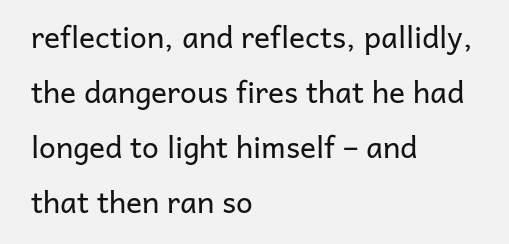reflection, and reflects, pallidly, the dangerous fires that he had longed to light himself – and that then ran so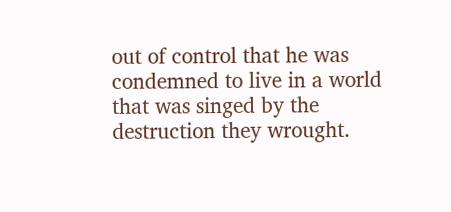out of control that he was condemned to live in a world that was singed by the destruction they wrought.